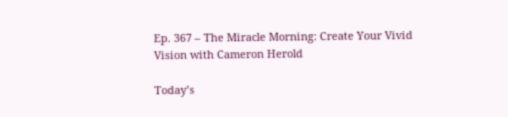Ep. 367 – The Miracle Morning: Create Your Vivid Vision with Cameron Herold

Today’s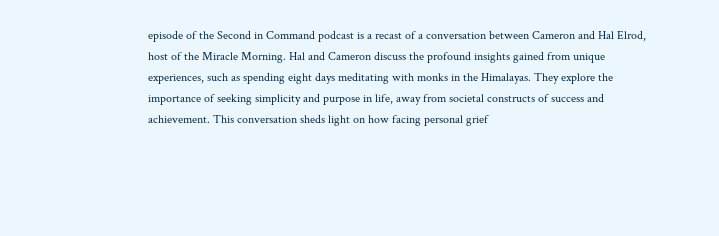episode of the Second in Command podcast is a recast of a conversation between Cameron and Hal Elrod, host of the Miracle Morning. Hal and Cameron discuss the profound insights gained from unique experiences, such as spending eight days meditating with monks in the Himalayas. They explore the importance of seeking simplicity and purpose in life, away from societal constructs of success and achievement. This conversation sheds light on how facing personal grief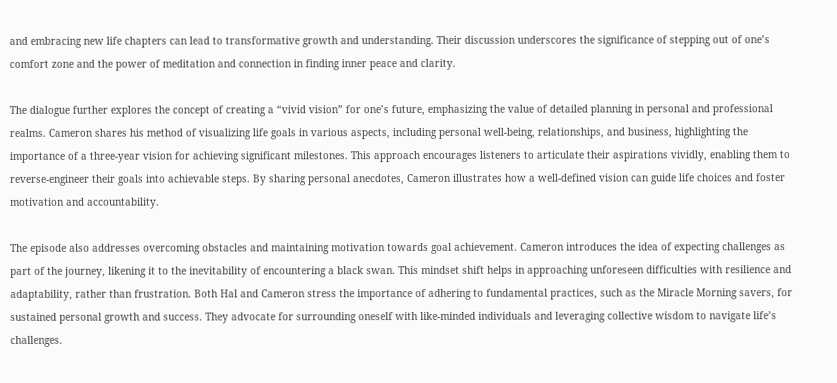and embracing new life chapters can lead to transformative growth and understanding. Their discussion underscores the significance of stepping out of one’s comfort zone and the power of meditation and connection in finding inner peace and clarity.

The dialogue further explores the concept of creating a “vivid vision” for one’s future, emphasizing the value of detailed planning in personal and professional realms. Cameron shares his method of visualizing life goals in various aspects, including personal well-being, relationships, and business, highlighting the importance of a three-year vision for achieving significant milestones. This approach encourages listeners to articulate their aspirations vividly, enabling them to reverse-engineer their goals into achievable steps. By sharing personal anecdotes, Cameron illustrates how a well-defined vision can guide life choices and foster motivation and accountability.

The episode also addresses overcoming obstacles and maintaining motivation towards goal achievement. Cameron introduces the idea of expecting challenges as part of the journey, likening it to the inevitability of encountering a black swan. This mindset shift helps in approaching unforeseen difficulties with resilience and adaptability, rather than frustration. Both Hal and Cameron stress the importance of adhering to fundamental practices, such as the Miracle Morning savers, for sustained personal growth and success. They advocate for surrounding oneself with like-minded individuals and leveraging collective wisdom to navigate life’s challenges.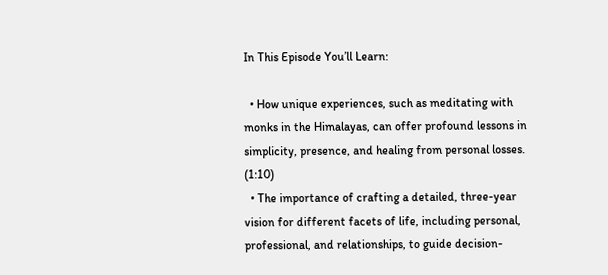In This Episode You’ll Learn:

  • How unique experiences, such as meditating with monks in the Himalayas, can offer profound lessons in simplicity, presence, and healing from personal losses. (1:10)
  • The importance of crafting a detailed, three-year vision for different facets of life, including personal, professional, and relationships, to guide decision-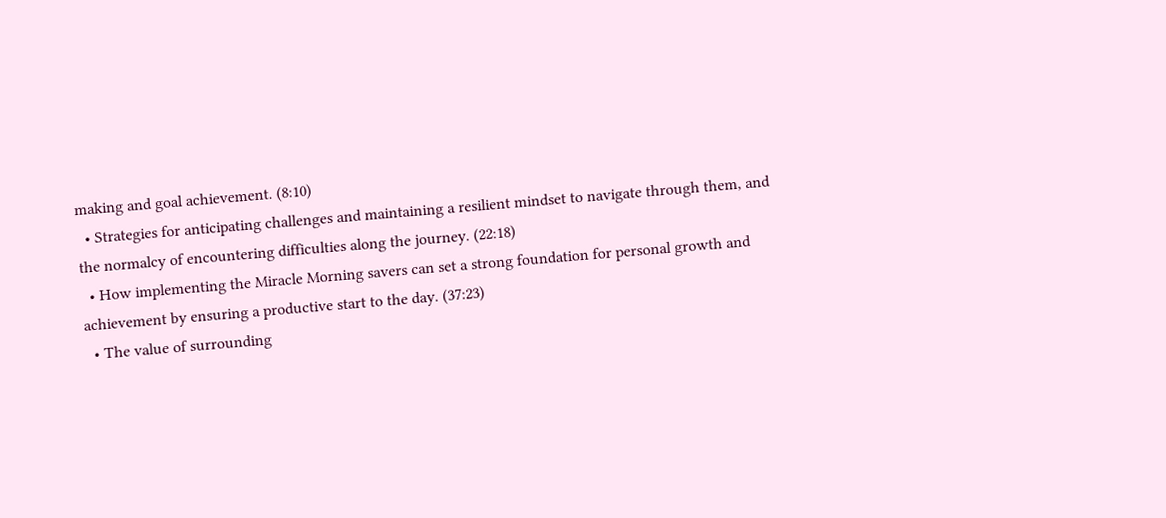making and goal achievement. (8:10)
  • Strategies for anticipating challenges and maintaining a resilient mindset to navigate through them, and the normalcy of encountering difficulties along the journey. (22:18)
  • How implementing the Miracle Morning savers can set a strong foundation for personal growth and achievement by ensuring a productive start to the day. (37:23)
  • The value of surrounding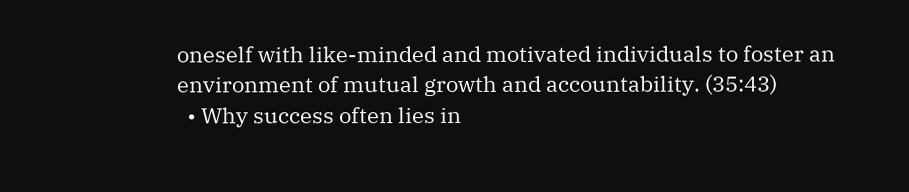oneself with like-minded and motivated individuals to foster an environment of mutual growth and accountability. (35:43)
  • Why success often lies in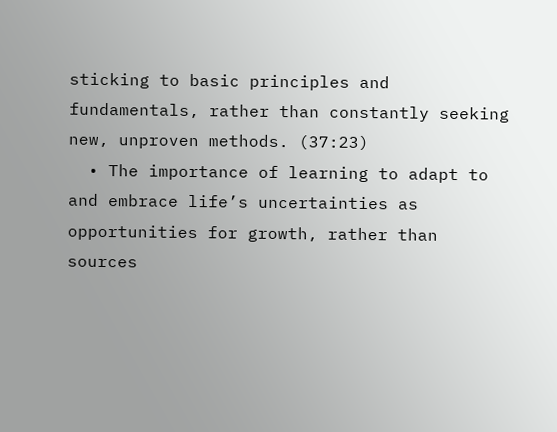sticking to basic principles and fundamentals, rather than constantly seeking new, unproven methods. (37:23)
  • The importance of learning to adapt to and embrace life’s uncertainties as opportunities for growth, rather than sources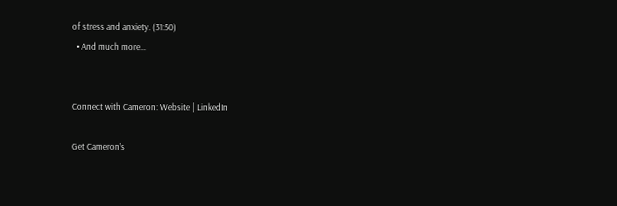of stress and anxiety. (31:50)
  • And much more…


Connect with Cameron: Website | LinkedIn

Get Cameron’s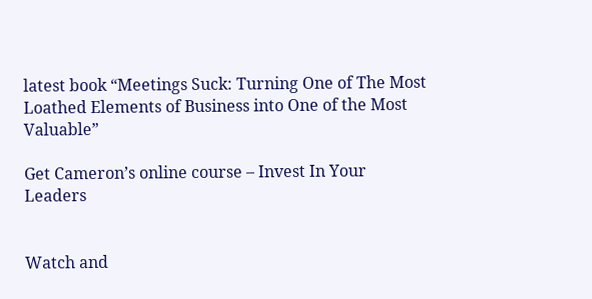latest book “Meetings Suck: Turning One of The Most Loathed Elements of Business into One of the Most Valuable”

Get Cameron’s online course – Invest In Your Leaders


Watch and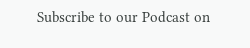Subscribe to our Podcast on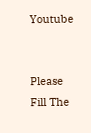Youtube


Please Fill The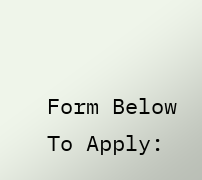Form Below To Apply: